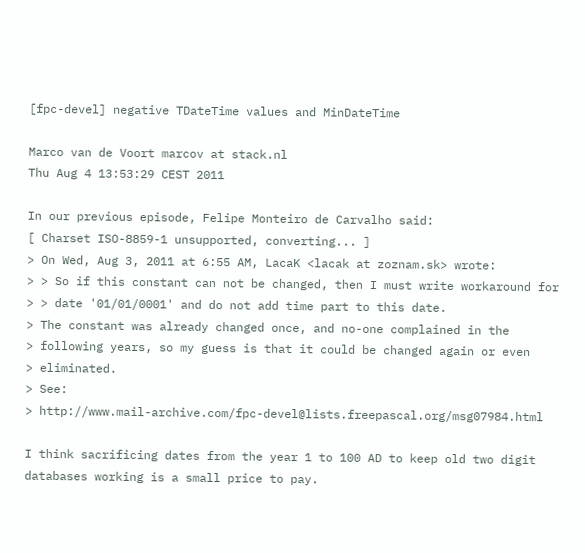[fpc-devel] negative TDateTime values and MinDateTime

Marco van de Voort marcov at stack.nl
Thu Aug 4 13:53:29 CEST 2011

In our previous episode, Felipe Monteiro de Carvalho said:
[ Charset ISO-8859-1 unsupported, converting... ]
> On Wed, Aug 3, 2011 at 6:55 AM, LacaK <lacak at zoznam.sk> wrote:
> > So if this constant can not be changed, then I must write workaround for
> > date '01/01/0001' and do not add time part to this date.
> The constant was already changed once, and no-one complained in the
> following years, so my guess is that it could be changed again or even
> eliminated.
> See:
> http://www.mail-archive.com/fpc-devel@lists.freepascal.org/msg07984.html

I think sacrificing dates from the year 1 to 100 AD to keep old two digit
databases working is a small price to pay.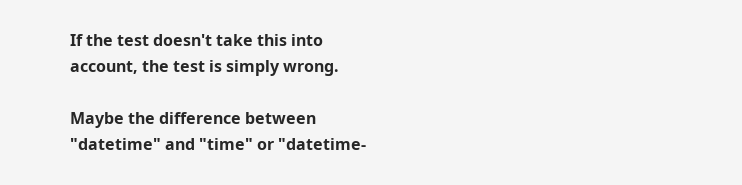If the test doesn't take this into account, the test is simply wrong.

Maybe the difference between  "datetime" and "time" or "datetime-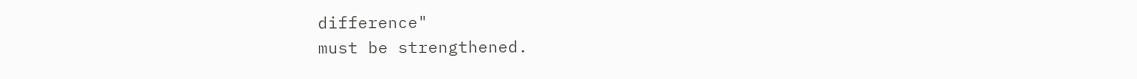difference"
must be strengthened.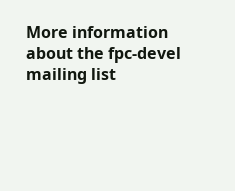More information about the fpc-devel mailing list